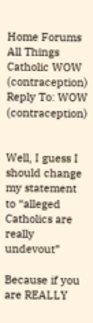Home Forums All Things Catholic WOW (contraception) Reply To: WOW (contraception)


Well, I guess I should change my statement to “alleged Catholics are really undevout”

Because if you are REALLY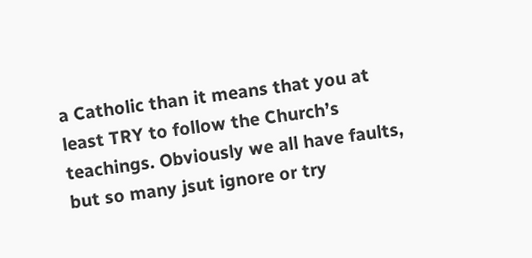a Catholic than it means that you at least TRY to follow the Church’s teachings. Obviously we all have faults, but so many jsut ignore or try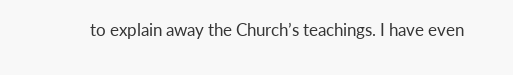to explain away the Church’s teachings. I have even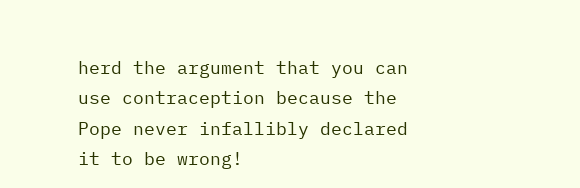herd the argument that you can use contraception because the Pope never infallibly declared it to be wrong!